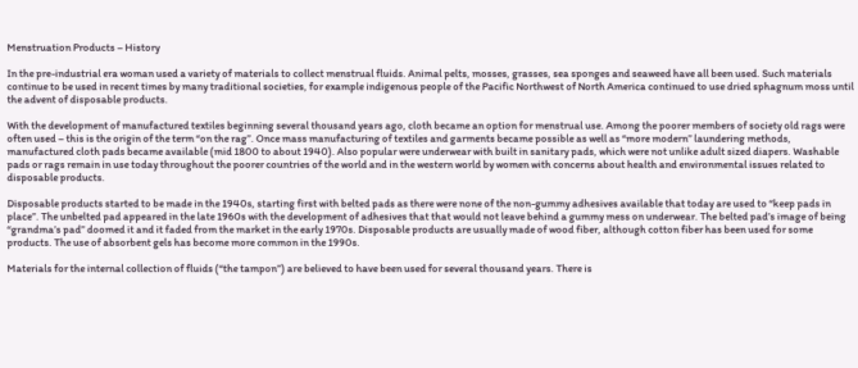Menstruation Products – History

In the pre-industrial era woman used a variety of materials to collect menstrual fluids. Animal pelts, mosses, grasses, sea sponges and seaweed have all been used. Such materials continue to be used in recent times by many traditional societies, for example indigenous people of the Pacific Northwest of North America continued to use dried sphagnum moss until the advent of disposable products.

With the development of manufactured textiles beginning several thousand years ago, cloth became an option for menstrual use. Among the poorer members of society old rags were often used – this is the origin of the term “on the rag”. Once mass manufacturing of textiles and garments became possible as well as “more modern” laundering methods, manufactured cloth pads became available (mid 1800 to about 1940). Also popular were underwear with built in sanitary pads, which were not unlike adult sized diapers. Washable pads or rags remain in use today throughout the poorer countries of the world and in the western world by women with concerns about health and environmental issues related to disposable products.

Disposable products started to be made in the 1940s, starting first with belted pads as there were none of the non-gummy adhesives available that today are used to “keep pads in place”. The unbelted pad appeared in the late 1960s with the development of adhesives that that would not leave behind a gummy mess on underwear. The belted pad’s image of being “grandma’s pad” doomed it and it faded from the market in the early 1970s. Disposable products are usually made of wood fiber, although cotton fiber has been used for some products. The use of absorbent gels has become more common in the 1990s.

Materials for the internal collection of fluids (“the tampon”) are believed to have been used for several thousand years. There is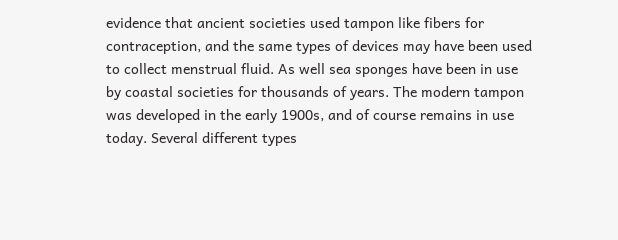evidence that ancient societies used tampon like fibers for contraception, and the same types of devices may have been used to collect menstrual fluid. As well sea sponges have been in use by coastal societies for thousands of years. The modern tampon was developed in the early 1900s, and of course remains in use today. Several different types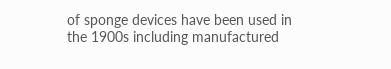of sponge devices have been used in the 1900s including manufactured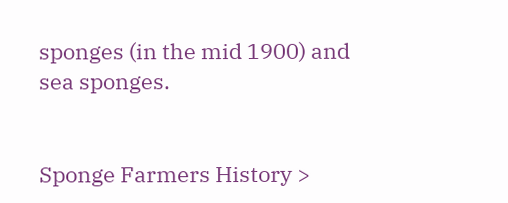sponges (in the mid 1900) and sea sponges.


Sponge Farmers History >